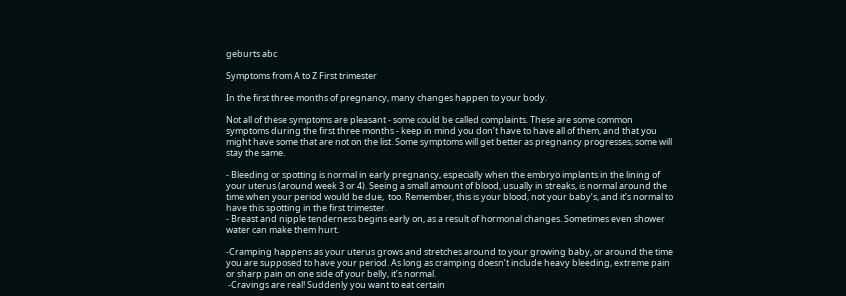geburts abc

Symptoms from A to Z First trimester

In the first three months of pregnancy, many changes happen to your body.

Not all of these symptoms are pleasant - some could be called complaints. These are some common symptoms during the first three months - keep in mind you don’t have to have all of them, and that you might have some that are not on the list. Some symptoms will get better as pregnancy progresses, some will stay the same.

- Bleeding or spotting is normal in early pregnancy, especially when the embryo implants in the lining of your uterus (around week 3 or 4). Seeing a small amount of blood, usually in streaks, is normal around the time when your period would be due,  too. Remember, this is your blood, not your baby’s, and it’s normal to have this spotting in the first trimester.
- Breast and nipple tenderness begins early on, as a result of hormonal changes. Sometimes even shower water can make them hurt.

-Cramping happens as your uterus grows and stretches around to your growing baby, or around the time you are supposed to have your period. As long as cramping doesn’t include heavy bleeding, extreme pain or sharp pain on one side of your belly, it’s normal.
 -Cravings are real! Suddenly you want to eat certain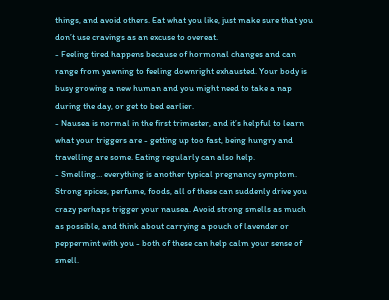things, and avoid others. Eat what you like, just make sure that you don’t use cravings as an excuse to overeat.
- Feeling tired happens because of hormonal changes and can range from yawning to feeling downright exhausted. Your body is busy growing a new human and you might need to take a nap during the day, or get to bed earlier.
- Nausea is normal in the first trimester, and it’s helpful to learn what your triggers are - getting up too fast, being hungry and travelling are some. Eating regularly can also help.
- Smelling… everything is another typical pregnancy symptom. Strong spices, perfume, foods, all of these can suddenly drive you crazy perhaps trigger your nausea. Avoid strong smells as much as possible, and think about carrying a pouch of lavender or peppermint with you - both of these can help calm your sense of smell.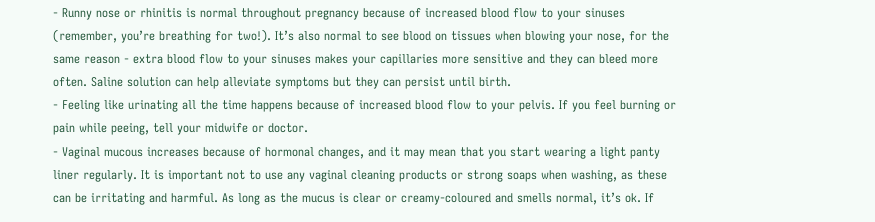- Runny nose or rhinitis is normal throughout pregnancy because of increased blood flow to your sinuses (remember, you’re breathing for two!). It’s also normal to see blood on tissues when blowing your nose, for the same reason - extra blood flow to your sinuses makes your capillaries more sensitive and they can bleed more often. Saline solution can help alleviate symptoms but they can persist until birth.
- Feeling like urinating all the time happens because of increased blood flow to your pelvis. If you feel burning or pain while peeing, tell your midwife or doctor.
- Vaginal mucous increases because of hormonal changes, and it may mean that you start wearing a light panty liner regularly. It is important not to use any vaginal cleaning products or strong soaps when washing, as these can be irritating and harmful. As long as the mucus is clear or creamy-coloured and smells normal, it’s ok. If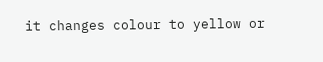it changes colour to yellow or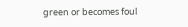green or becomes foul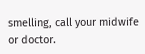smelling, call your midwife or doctor.